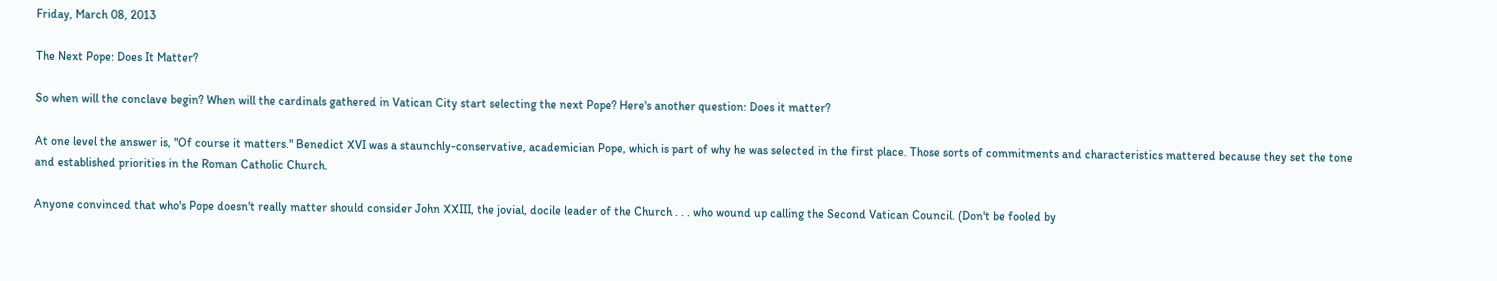Friday, March 08, 2013

The Next Pope: Does It Matter?

So when will the conclave begin? When will the cardinals gathered in Vatican City start selecting the next Pope? Here's another question: Does it matter?

At one level the answer is, "Of course it matters." Benedict XVI was a staunchly-conservative, academician Pope, which is part of why he was selected in the first place. Those sorts of commitments and characteristics mattered because they set the tone and established priorities in the Roman Catholic Church.

Anyone convinced that who's Pope doesn't really matter should consider John XXIII, the jovial, docile leader of the Church . . . who wound up calling the Second Vatican Council. (Don't be fooled by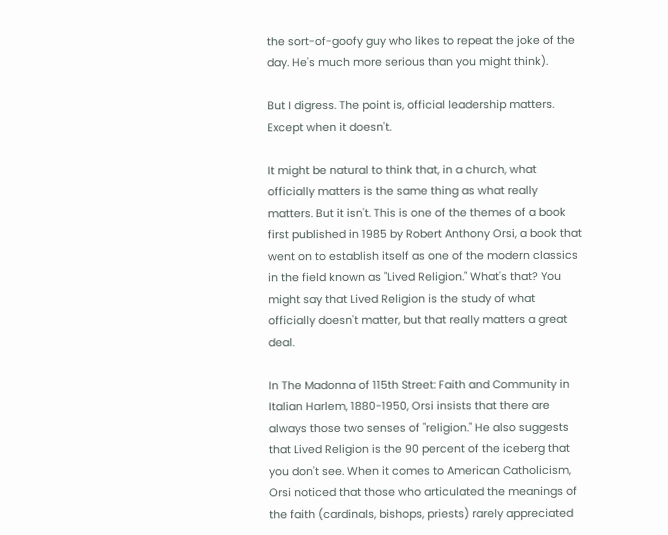the sort-of-goofy guy who likes to repeat the joke of the day. He's much more serious than you might think).

But I digress. The point is, official leadership matters. Except when it doesn't.

It might be natural to think that, in a church, what officially matters is the same thing as what really matters. But it isn't. This is one of the themes of a book first published in 1985 by Robert Anthony Orsi, a book that went on to establish itself as one of the modern classics in the field known as "Lived Religion." What's that? You might say that Lived Religion is the study of what officially doesn't matter, but that really matters a great deal.

In The Madonna of 115th Street: Faith and Community in Italian Harlem, 1880-1950, Orsi insists that there are always those two senses of "religion." He also suggests that Lived Religion is the 90 percent of the iceberg that you don't see. When it comes to American Catholicism, Orsi noticed that those who articulated the meanings of the faith (cardinals, bishops, priests) rarely appreciated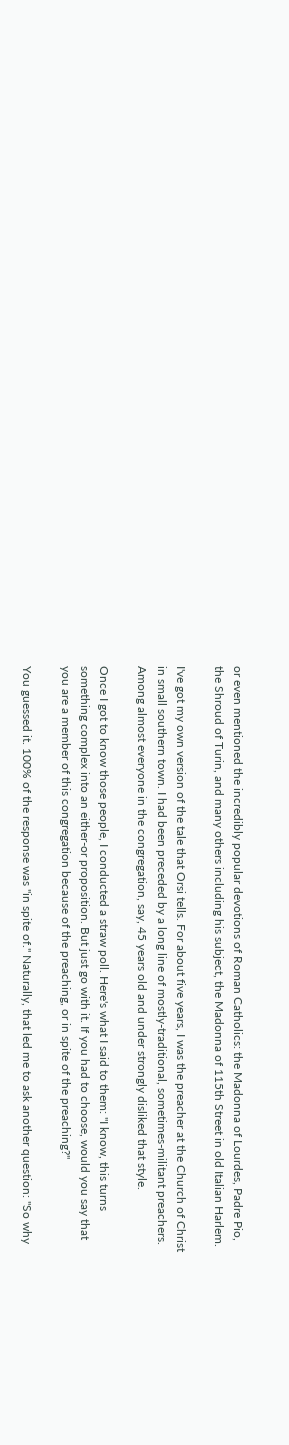or even mentioned the incredibly popular devotions of Roman Catholics: the Madonna of Lourdes, Padre Pio, the Shroud of Turin, and many others including his subject, the Madonna of 115th Street in old Italian Harlem.

I've got my own version of the tale that Orsi tells. For about five years, I was the preacher at the Church of Christ in small southern town. I had been preceded by a long line of mostly-traditional, sometimes-militant preachers. Among almost everyone in the congregation, say, 45 years old and under strongly disliked that style.

Once I got to know those people, I conducted a straw poll. Here's what I said to them: "I know, this turns something complex into an either-or proposition. But just go with it. If you had to choose, would you say that you are a member of this congregation because of the preaching, or in spite of the preaching?"

You guessed it. 100% of the response was "in spite of." Naturally, that led me to ask another question: "So why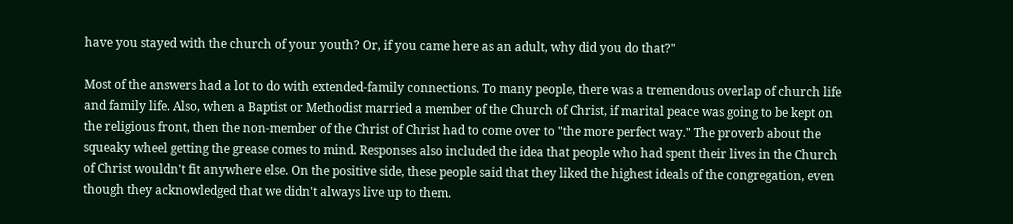have you stayed with the church of your youth? Or, if you came here as an adult, why did you do that?"

Most of the answers had a lot to do with extended-family connections. To many people, there was a tremendous overlap of church life and family life. Also, when a Baptist or Methodist married a member of the Church of Christ, if marital peace was going to be kept on the religious front, then the non-member of the Christ of Christ had to come over to "the more perfect way." The proverb about the squeaky wheel getting the grease comes to mind. Responses also included the idea that people who had spent their lives in the Church of Christ wouldn't fit anywhere else. On the positive side, these people said that they liked the highest ideals of the congregation, even though they acknowledged that we didn't always live up to them.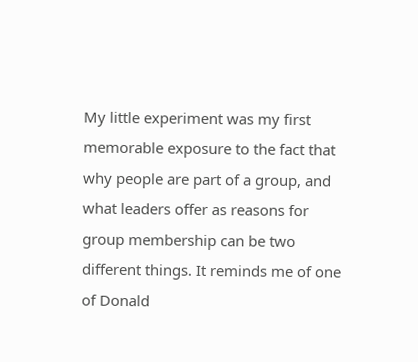My little experiment was my first memorable exposure to the fact that why people are part of a group, and what leaders offer as reasons for group membership can be two different things. It reminds me of one of Donald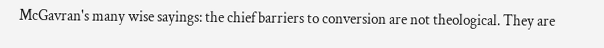McGavran's many wise sayings: the chief barriers to conversion are not theological. They are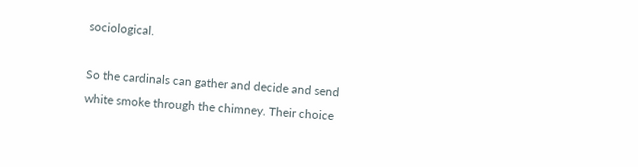sociological.

So the cardinals can gather and decide and send white smoke through the chimney. Their choice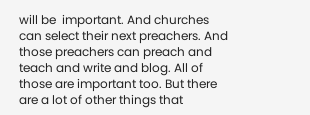will be  important. And churches can select their next preachers. And those preachers can preach and teach and write and blog. All of those are important too. But there are a lot of other things that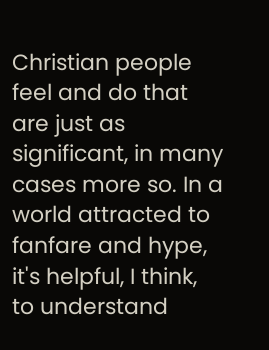Christian people feel and do that are just as significant, in many cases more so. In a world attracted to fanfare and hype, it's helpful, I think, to understand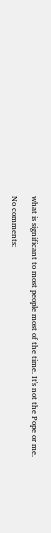what is significant to most people most of the time. It's not the Pope or me.

No comments: